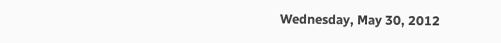Wednesday, May 30, 2012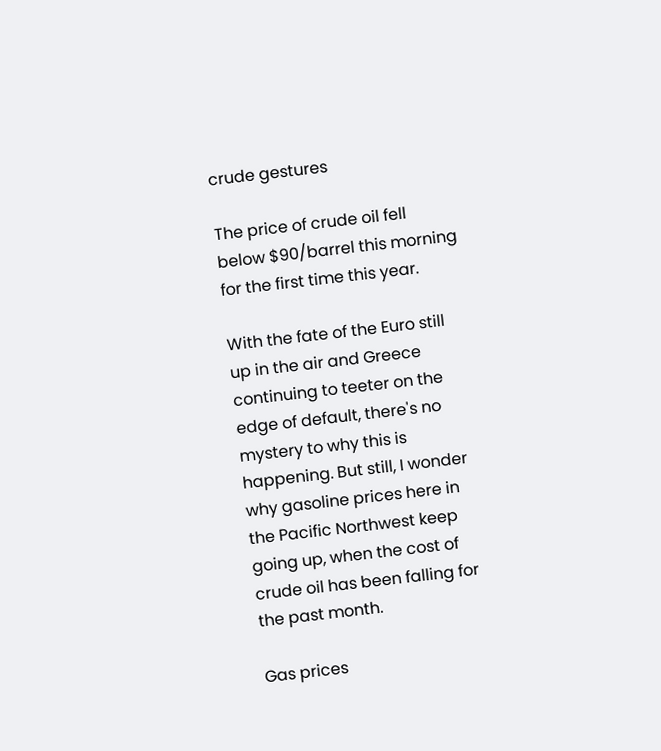crude gestures

The price of crude oil fell below $90/barrel this morning for the first time this year.

With the fate of the Euro still up in the air and Greece continuing to teeter on the edge of default, there's no mystery to why this is happening. But still, I wonder why gasoline prices here in the Pacific Northwest keep going up, when the cost of crude oil has been falling for the past month.

Gas prices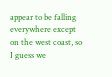appear to be falling everywhere except on the west coast, so I guess we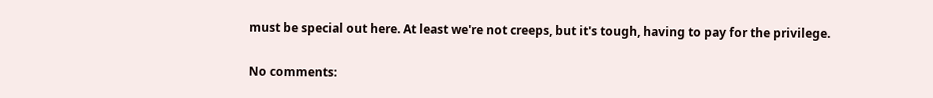must be special out here. At least we're not creeps, but it's tough, having to pay for the privilege.

No comments: